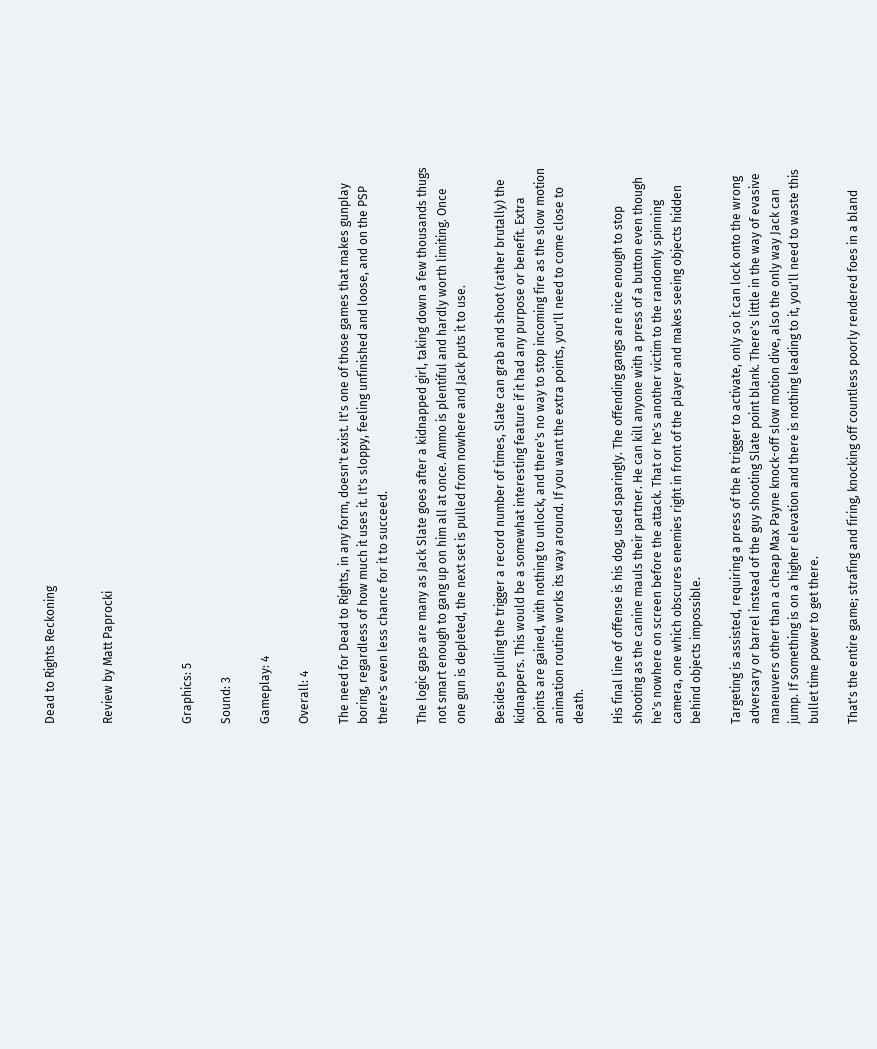Dead to Rights Reckoning


Review by Matt Paprocki



Graphics: 5

Sound: 3

Gameplay: 4

Overall: 4

The need for Dead to Rights, in any form, doesn't exist. It's one of those games that makes gunplay boring, regardless of how much it uses it. It's sloppy, feeling unfinished and loose, and on the PSP there's even less chance for it to succeed.

The logic gaps are many as Jack Slate goes after a kidnapped girl, taking down a few thousands thugs not smart enough to gang up on him all at once. Ammo is plentiful and hardly worth limiting. Once one gun is depleted, the next set is pulled from nowhere and Jack puts it to use.

Besides pulling the trigger a record number of times, Slate can grab and shoot (rather brutally) the kidnappers. This would be a somewhat interesting feature if it had any purpose or benefit. Extra points are gained, with nothing to unlock, and there's no way to stop incoming fire as the slow motion animation routine works its way around. If you want the extra points, you'll need to come close to death.

His final line of offense is his dog, used sparingly. The offending gangs are nice enough to stop shooting as the canine mauls their partner. He can kill anyone with a press of a button even though he's nowhere on screen before the attack. That or he's another victim to the randomly spinning camera, one which obscures enemies right in front of the player and makes seeing objects hidden behind objects impossible.

Targeting is assisted, requiring a press of the R trigger to activate, only so it can lock onto the wrong adversary or barrel instead of the guy shooting Slate point blank. There's little in the way of evasive maneuvers other than a cheap Max Payne knock-off slow motion dive, also the only way Jack can jump. If something is on a higher elevation and there is nothing leading to it, you'll need to waste this bullet time power to get there.

That's the entire game; strafing and firing, knocking off countless poorly rendered foes in a bland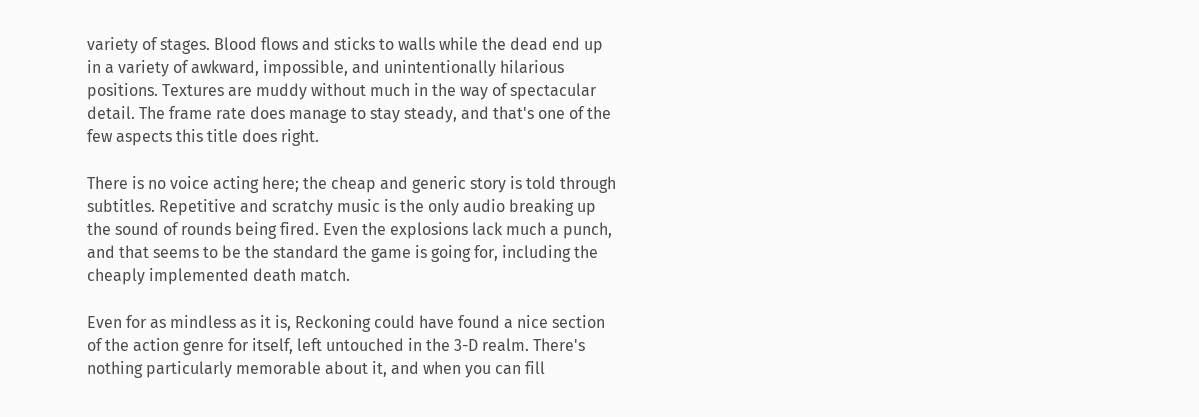variety of stages. Blood flows and sticks to walls while the dead end up in a variety of awkward, impossible, and unintentionally hilarious positions. Textures are muddy without much in the way of spectacular detail. The frame rate does manage to stay steady, and that's one of the few aspects this title does right.

There is no voice acting here; the cheap and generic story is told through subtitles. Repetitive and scratchy music is the only audio breaking up the sound of rounds being fired. Even the explosions lack much a punch, and that seems to be the standard the game is going for, including the cheaply implemented death match.

Even for as mindless as it is, Reckoning could have found a nice section of the action genre for itself, left untouched in the 3-D realm. There's nothing particularly memorable about it, and when you can fill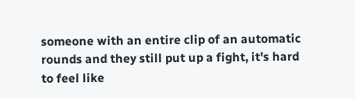someone with an entire clip of an automatic rounds and they still put up a fight, it's hard to feel like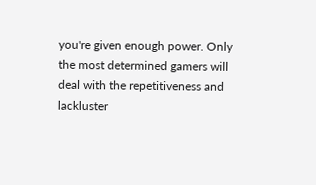you're given enough power. Only the most determined gamers will deal with the repetitiveness and lackluster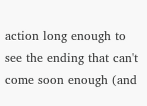action long enough to see the ending that can't come soon enough (and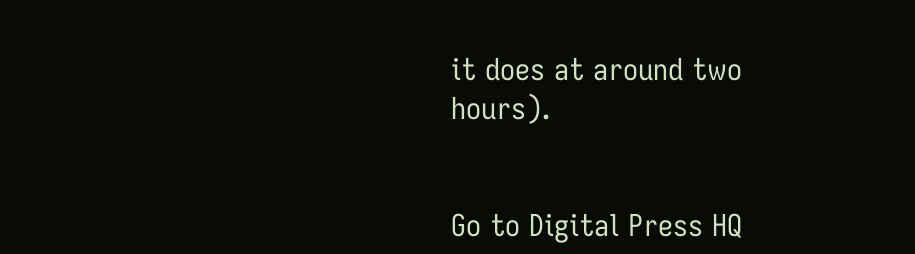it does at around two hours).


Go to Digital Press HQ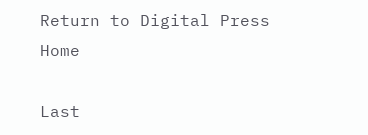Return to Digital Press Home

Last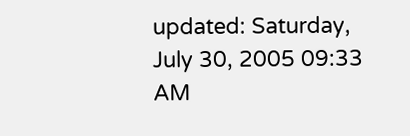updated: Saturday, July 30, 2005 09:33 AM